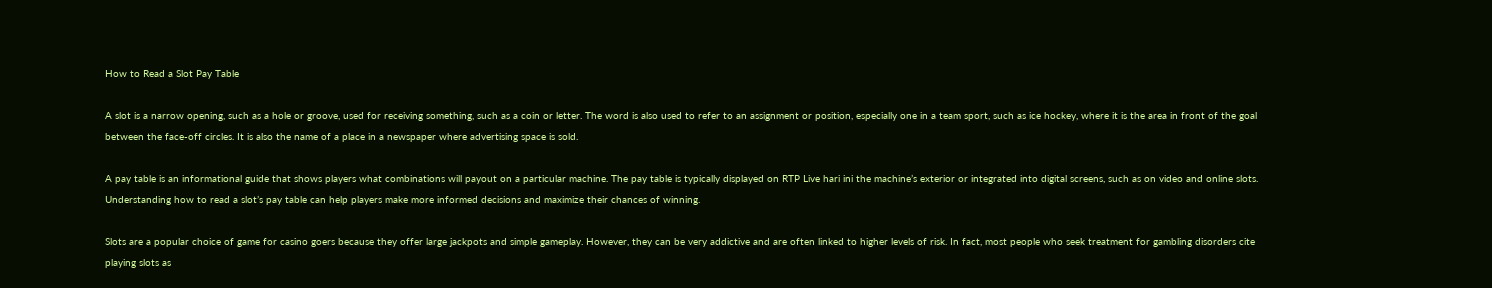How to Read a Slot Pay Table

A slot is a narrow opening, such as a hole or groove, used for receiving something, such as a coin or letter. The word is also used to refer to an assignment or position, especially one in a team sport, such as ice hockey, where it is the area in front of the goal between the face-off circles. It is also the name of a place in a newspaper where advertising space is sold.

A pay table is an informational guide that shows players what combinations will payout on a particular machine. The pay table is typically displayed on RTP Live hari ini the machine’s exterior or integrated into digital screens, such as on video and online slots. Understanding how to read a slot’s pay table can help players make more informed decisions and maximize their chances of winning.

Slots are a popular choice of game for casino goers because they offer large jackpots and simple gameplay. However, they can be very addictive and are often linked to higher levels of risk. In fact, most people who seek treatment for gambling disorders cite playing slots as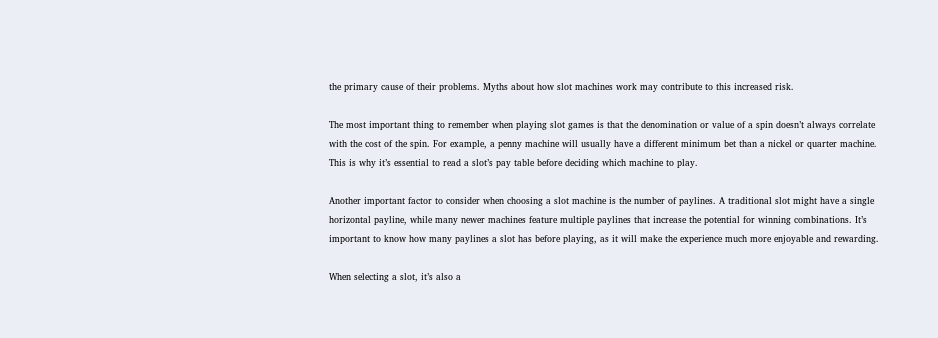the primary cause of their problems. Myths about how slot machines work may contribute to this increased risk.

The most important thing to remember when playing slot games is that the denomination or value of a spin doesn’t always correlate with the cost of the spin. For example, a penny machine will usually have a different minimum bet than a nickel or quarter machine. This is why it’s essential to read a slot’s pay table before deciding which machine to play.

Another important factor to consider when choosing a slot machine is the number of paylines. A traditional slot might have a single horizontal payline, while many newer machines feature multiple paylines that increase the potential for winning combinations. It’s important to know how many paylines a slot has before playing, as it will make the experience much more enjoyable and rewarding.

When selecting a slot, it’s also a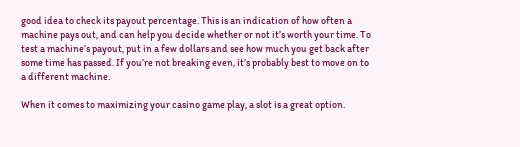good idea to check its payout percentage. This is an indication of how often a machine pays out, and can help you decide whether or not it’s worth your time. To test a machine’s payout, put in a few dollars and see how much you get back after some time has passed. If you’re not breaking even, it’s probably best to move on to a different machine.

When it comes to maximizing your casino game play, a slot is a great option.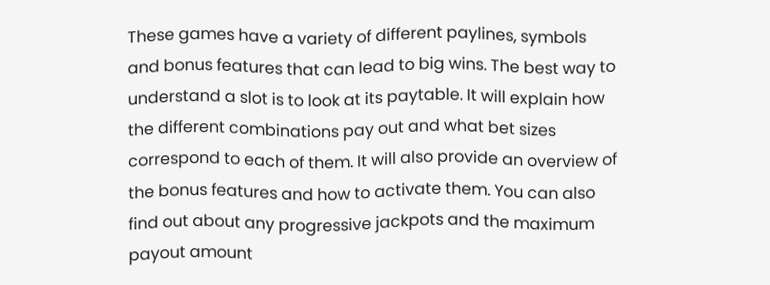These games have a variety of different paylines, symbols and bonus features that can lead to big wins. The best way to understand a slot is to look at its paytable. It will explain how the different combinations pay out and what bet sizes correspond to each of them. It will also provide an overview of the bonus features and how to activate them. You can also find out about any progressive jackpots and the maximum payout amount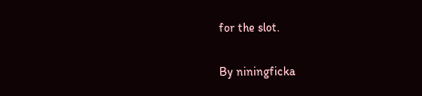for the slot.

By niningficka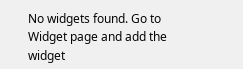No widgets found. Go to Widget page and add the widget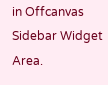in Offcanvas Sidebar Widget Area.